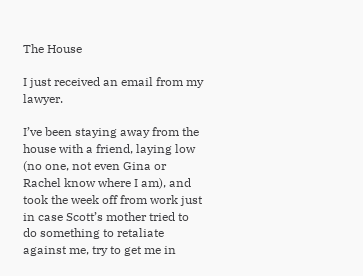The House

I just received an email from my lawyer.

I’ve been staying away from the house with a friend, laying low (no one, not even Gina or Rachel know where I am), and took the week off from work just in case Scott’s mother tried to do something to retaliate against me, try to get me in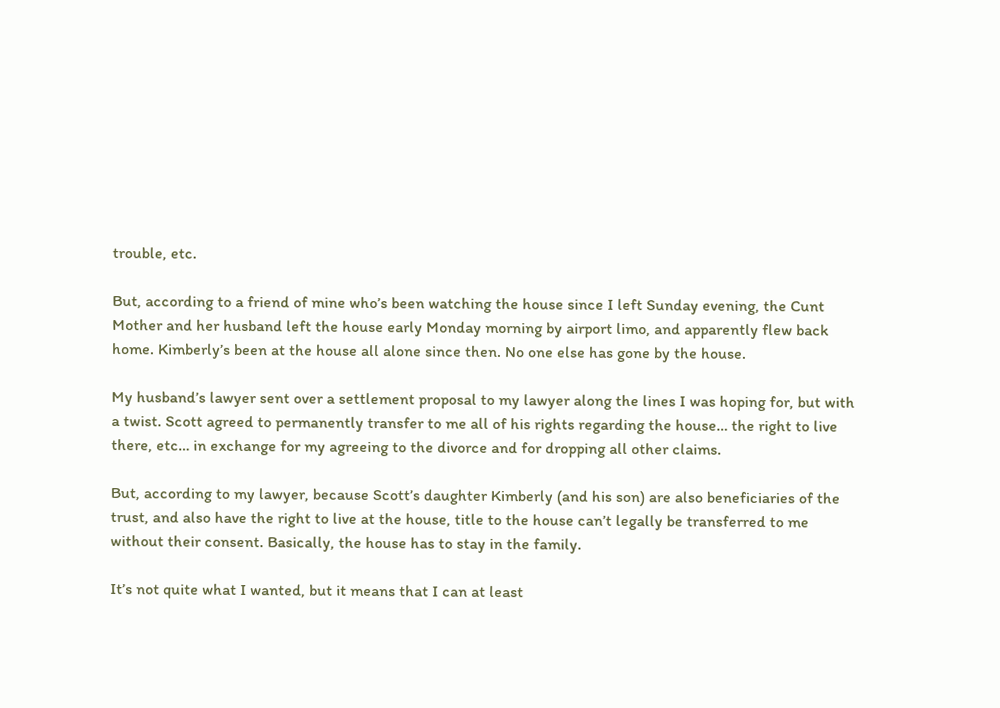trouble, etc.

But, according to a friend of mine who’s been watching the house since I left Sunday evening, the Cunt Mother and her husband left the house early Monday morning by airport limo, and apparently flew back home. Kimberly’s been at the house all alone since then. No one else has gone by the house.

My husband’s lawyer sent over a settlement proposal to my lawyer along the lines I was hoping for, but with a twist. Scott agreed to permanently transfer to me all of his rights regarding the house… the right to live there, etc… in exchange for my agreeing to the divorce and for dropping all other claims.

But, according to my lawyer, because Scott’s daughter Kimberly (and his son) are also beneficiaries of the trust, and also have the right to live at the house, title to the house can’t legally be transferred to me without their consent. Basically, the house has to stay in the family.

It’s not quite what I wanted, but it means that I can at least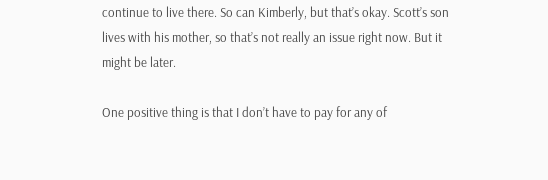continue to live there. So can Kimberly, but that’s okay. Scott’s son lives with his mother, so that’s not really an issue right now. But it might be later.

One positive thing is that I don’t have to pay for any of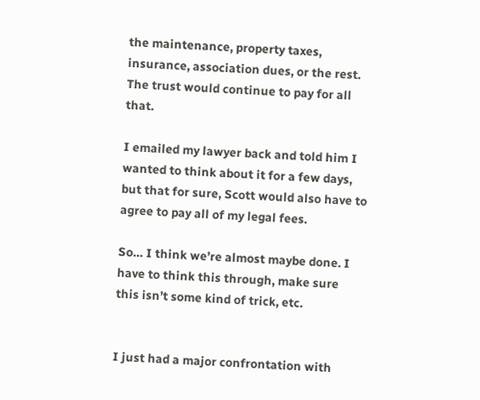the maintenance, property taxes, insurance, association dues, or the rest. The trust would continue to pay for all that.

I emailed my lawyer back and told him I wanted to think about it for a few days, but that for sure, Scott would also have to agree to pay all of my legal fees.

So… I think we’re almost maybe done. I have to think this through, make sure this isn’t some kind of trick, etc.


I just had a major confrontation with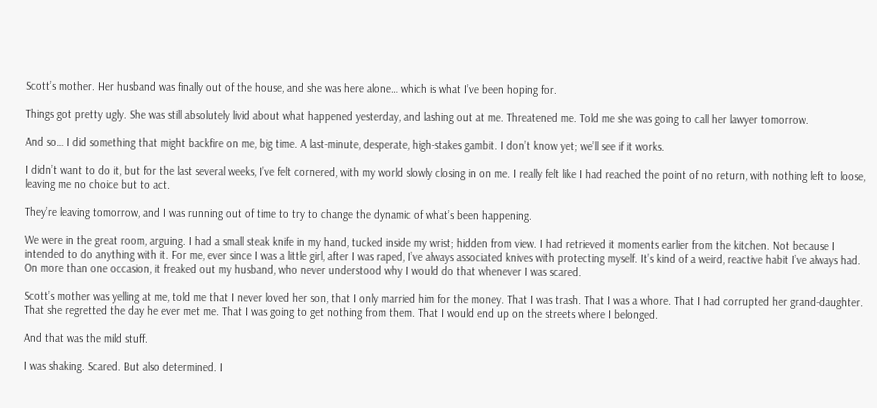Scott’s mother. Her husband was finally out of the house, and she was here alone… which is what I’ve been hoping for.

Things got pretty ugly. She was still absolutely livid about what happened yesterday, and lashing out at me. Threatened me. Told me she was going to call her lawyer tomorrow.

And so… I did something that might backfire on me, big time. A last-minute, desperate, high-stakes gambit. I don’t know yet; we’ll see if it works.

I didn’t want to do it, but for the last several weeks, I’ve felt cornered, with my world slowly closing in on me. I really felt like I had reached the point of no return, with nothing left to loose, leaving me no choice but to act.

They’re leaving tomorrow, and I was running out of time to try to change the dynamic of what’s been happening.

We were in the great room, arguing. I had a small steak knife in my hand, tucked inside my wrist; hidden from view. I had retrieved it moments earlier from the kitchen. Not because I intended to do anything with it. For me, ever since I was a little girl, after I was raped, I’ve always associated knives with protecting myself. It’s kind of a weird, reactive habit I’ve always had. On more than one occasion, it freaked out my husband, who never understood why I would do that whenever I was scared.

Scott’s mother was yelling at me, told me that I never loved her son, that I only married him for the money. That I was trash. That I was a whore. That I had corrupted her grand-daughter. That she regretted the day he ever met me. That I was going to get nothing from them. That I would end up on the streets where I belonged.

And that was the mild stuff.

I was shaking. Scared. But also determined. I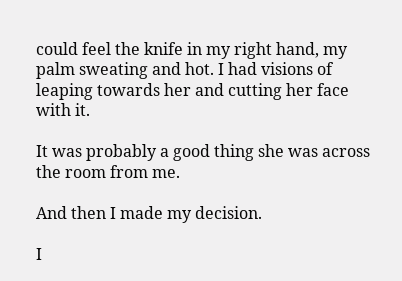could feel the knife in my right hand, my palm sweating and hot. I had visions of leaping towards her and cutting her face with it.

It was probably a good thing she was across the room from me.

And then I made my decision.

I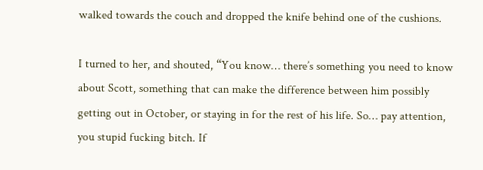walked towards the couch and dropped the knife behind one of the cushions.

I turned to her, and shouted, “You know… there’s something you need to know about Scott, something that can make the difference between him possibly getting out in October, or staying in for the rest of his life. So… pay attention, you stupid fucking bitch. If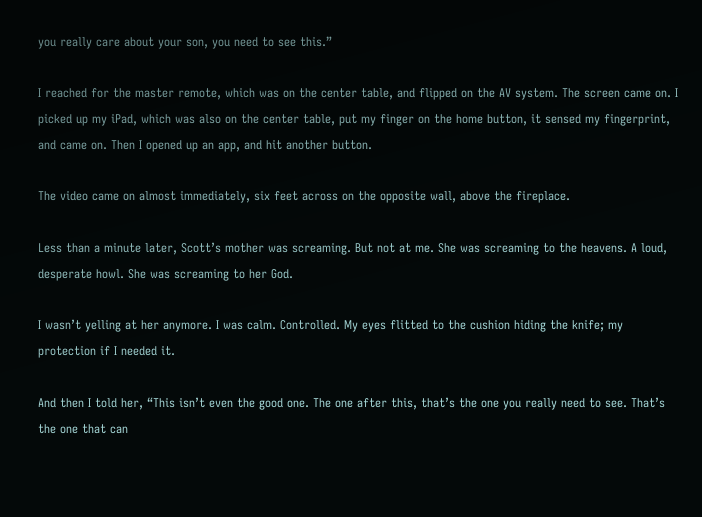you really care about your son, you need to see this.”

I reached for the master remote, which was on the center table, and flipped on the AV system. The screen came on. I picked up my iPad, which was also on the center table, put my finger on the home button, it sensed my fingerprint, and came on. Then I opened up an app, and hit another button.

The video came on almost immediately, six feet across on the opposite wall, above the fireplace.

Less than a minute later, Scott’s mother was screaming. But not at me. She was screaming to the heavens. A loud, desperate howl. She was screaming to her God.

I wasn’t yelling at her anymore. I was calm. Controlled. My eyes flitted to the cushion hiding the knife; my protection if I needed it.

And then I told her, “This isn’t even the good one. The one after this, that’s the one you really need to see. That’s the one that can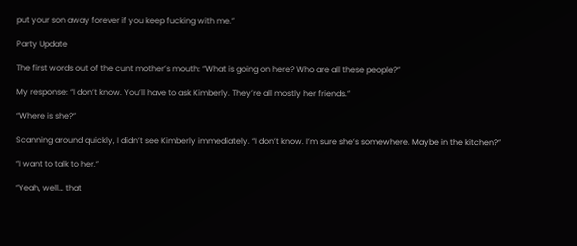put your son away forever if you keep fucking with me.”

Party Update

The first words out of the cunt mother’s mouth: “What is going on here? Who are all these people?”

My response: “I don’t know. You’ll have to ask Kimberly. They’re all mostly her friends.”

“Where is she?”

Scanning around quickly, I didn’t see Kimberly immediately. “I don’t know. I’m sure she’s somewhere. Maybe in the kitchen?”

“I want to talk to her.”

“Yeah, well… that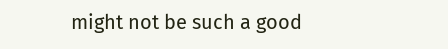might not be such a good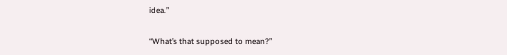idea.”

“What’s that supposed to mean?”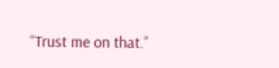“Trust me on that.”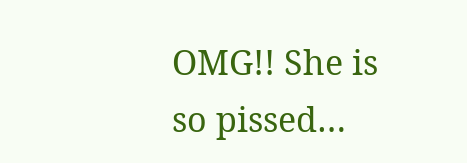OMG!! She is so pissed…